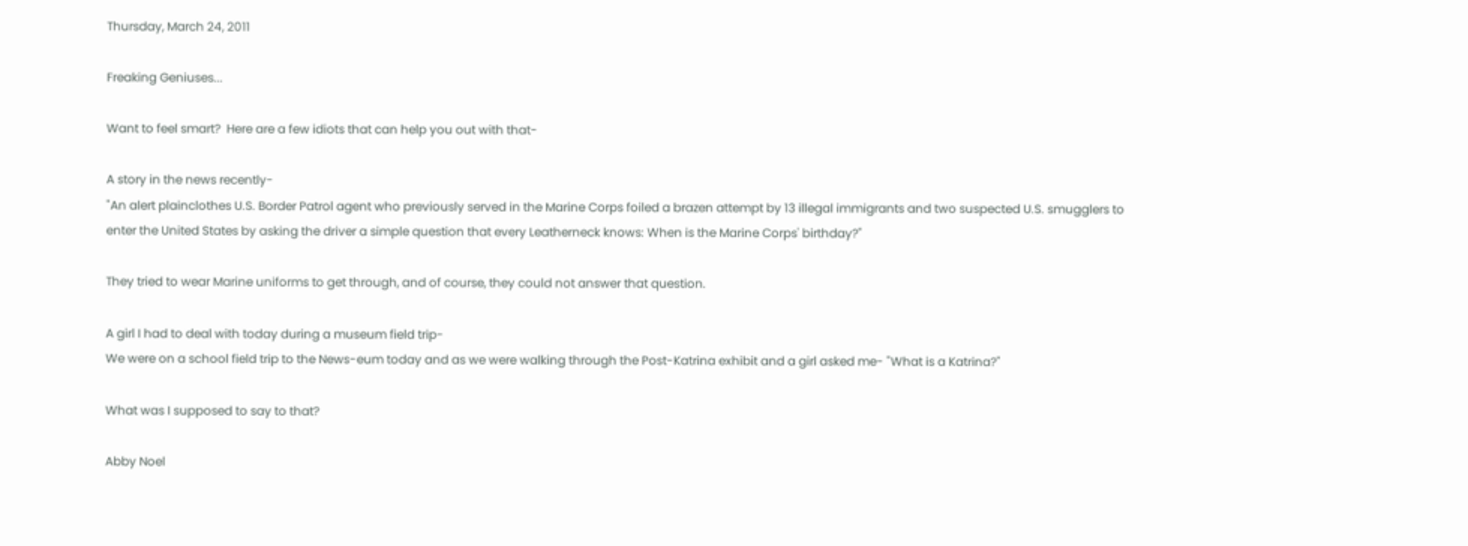Thursday, March 24, 2011

Freaking Geniuses...

Want to feel smart?  Here are a few idiots that can help you out with that-

A story in the news recently-
"An alert plainclothes U.S. Border Patrol agent who previously served in the Marine Corps foiled a brazen attempt by 13 illegal immigrants and two suspected U.S. smugglers to enter the United States by asking the driver a simple question that every Leatherneck knows: When is the Marine Corps' birthday?"

They tried to wear Marine uniforms to get through, and of course, they could not answer that question.

A girl I had to deal with today during a museum field trip-
We were on a school field trip to the News-eum today and as we were walking through the Post-Katrina exhibit and a girl asked me- "What is a Katrina?"

What was I supposed to say to that?

Abby Noel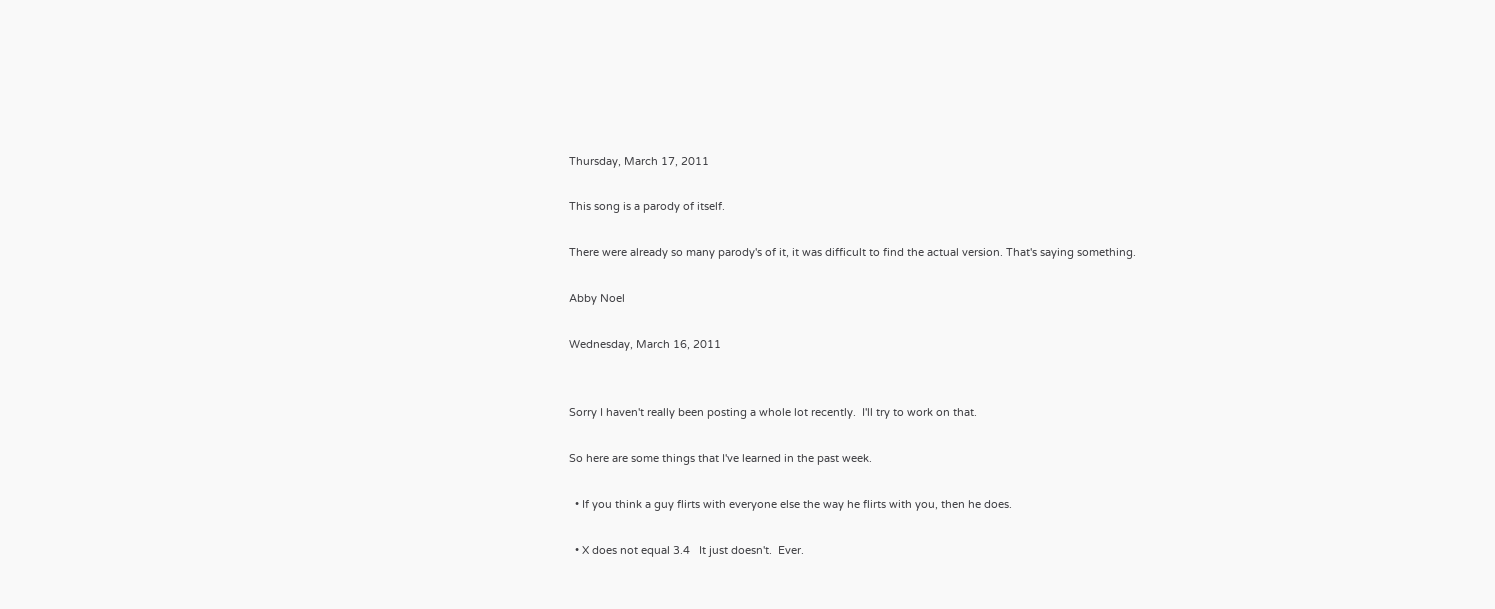Thursday, March 17, 2011

This song is a parody of itself.

There were already so many parody's of it, it was difficult to find the actual version. That's saying something.

Abby Noel

Wednesday, March 16, 2011


Sorry I haven't really been posting a whole lot recently.  I'll try to work on that.

So here are some things that I've learned in the past week.

  • If you think a guy flirts with everyone else the way he flirts with you, then he does.

  • X does not equal 3.4   It just doesn't.  Ever.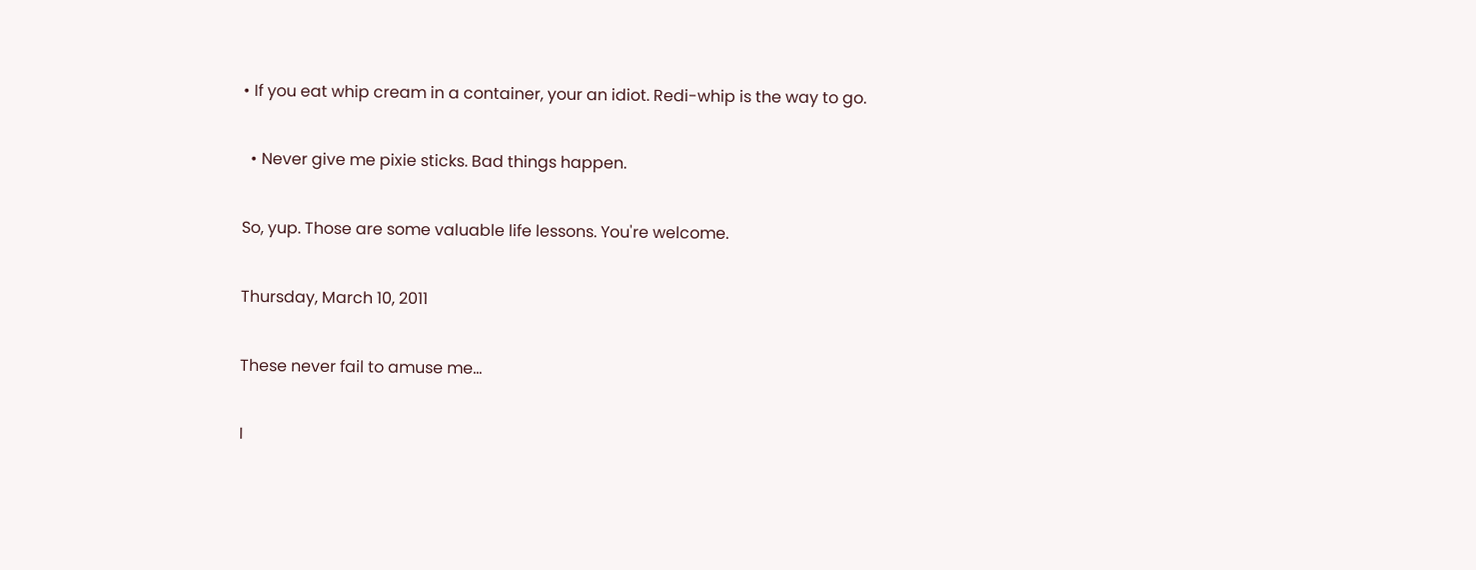• If you eat whip cream in a container, your an idiot. Redi-whip is the way to go.

  • Never give me pixie sticks. Bad things happen.

So, yup. Those are some valuable life lessons. You're welcome.

Thursday, March 10, 2011

These never fail to amuse me...

I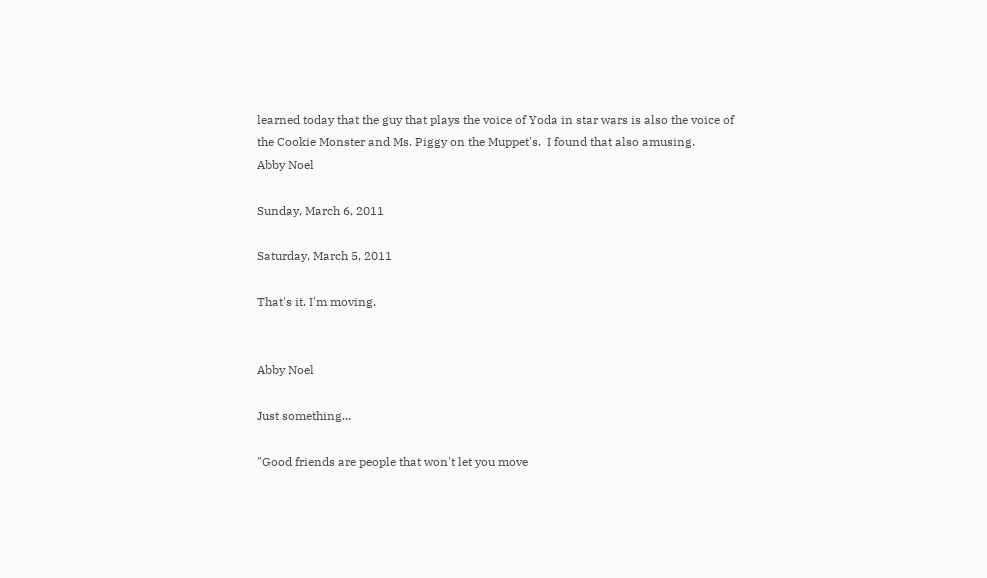learned today that the guy that plays the voice of Yoda in star wars is also the voice of the Cookie Monster and Ms. Piggy on the Muppet's.  I found that also amusing.
Abby Noel

Sunday, March 6, 2011

Saturday, March 5, 2011

That's it. I'm moving.


Abby Noel

Just something...

"Good friends are people that won't let you move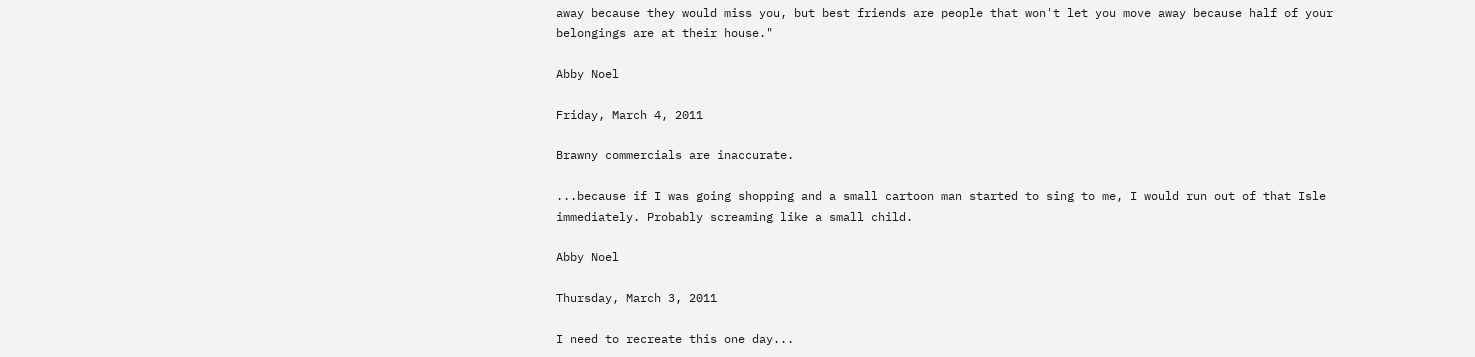away because they would miss you, but best friends are people that won't let you move away because half of your belongings are at their house."

Abby Noel

Friday, March 4, 2011

Brawny commercials are inaccurate.

...because if I was going shopping and a small cartoon man started to sing to me, I would run out of that Isle immediately. Probably screaming like a small child.

Abby Noel

Thursday, March 3, 2011

I need to recreate this one day...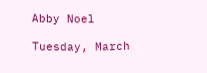Abby Noel

Tuesday, March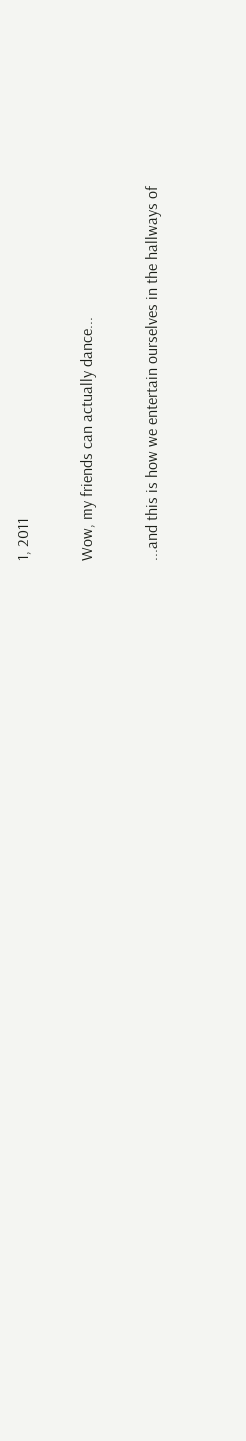1, 2011

Wow, my friends can actually dance...

...and this is how we entertain ourselves in the hallways of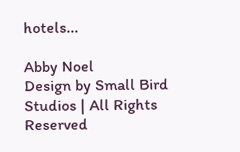hotels...

Abby Noel
Design by Small Bird Studios | All Rights Reserved